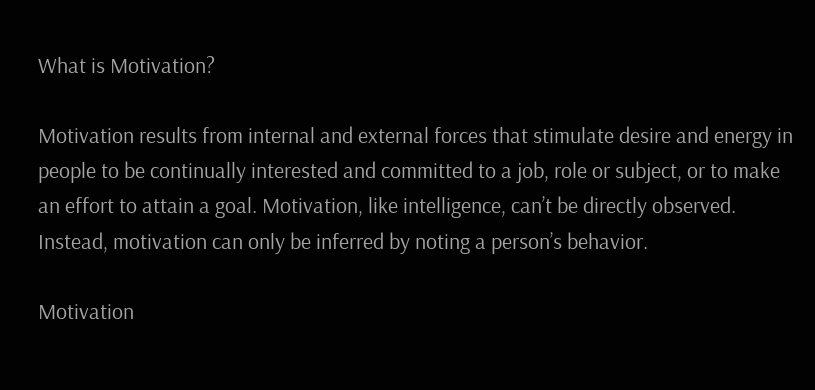What is Motivation?

Motivation results from internal and external forces that stimulate desire and energy in people to be continually interested and committed to a job, role or subject, or to make an effort to attain a goal. Motivation, like intelligence, can’t be directly observed. Instead, motivation can only be inferred by noting a person’s behavior.

Motivation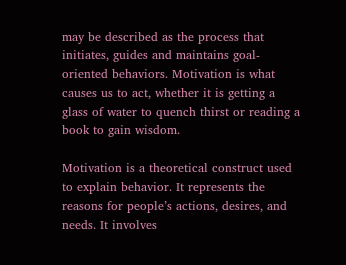may be described as the process that initiates, guides and maintains goal-oriented behaviors. Motivation is what causes us to act, whether it is getting a glass of water to quench thirst or reading a book to gain wisdom.

Motivation is a theoretical construct used to explain behavior. It represents the reasons for people’s actions, desires, and needs. It involves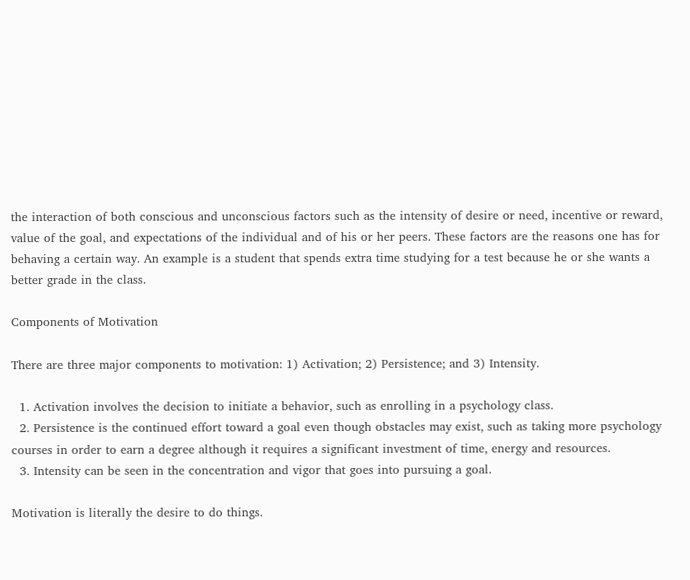the interaction of both conscious and unconscious factors such as the intensity of desire or need, incentive or reward, value of the goal, and expectations of the individual and of his or her peers. These factors are the reasons one has for behaving a certain way. An example is a student that spends extra time studying for a test because he or she wants a better grade in the class.

Components of Motivation

There are three major components to motivation: 1) Activation; 2) Persistence; and 3) Intensity.

  1. Activation involves the decision to initiate a behavior, such as enrolling in a psychology class.
  2. Persistence is the continued effort toward a goal even though obstacles may exist, such as taking more psychology courses in order to earn a degree although it requires a significant investment of time, energy and resources.
  3. Intensity can be seen in the concentration and vigor that goes into pursuing a goal.

Motivation is literally the desire to do things.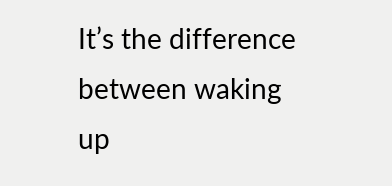It’s the difference between waking up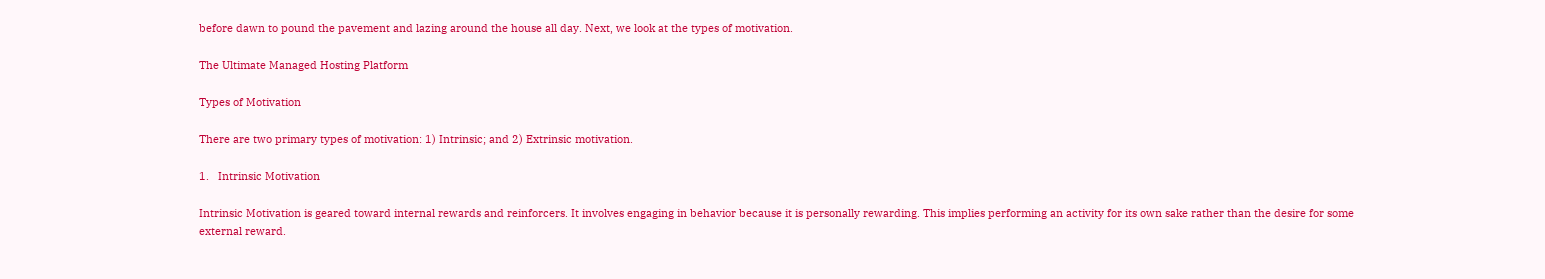before dawn to pound the pavement and lazing around the house all day. Next, we look at the types of motivation.

The Ultimate Managed Hosting Platform

Types of Motivation

There are two primary types of motivation: 1) Intrinsic; and 2) Extrinsic motivation.

1.   Intrinsic Motivation

Intrinsic Motivation is geared toward internal rewards and reinforcers. It involves engaging in behavior because it is personally rewarding. This implies performing an activity for its own sake rather than the desire for some external reward.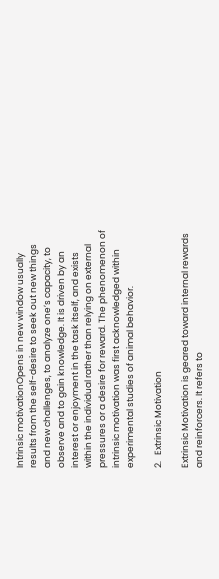Intrinsic motivationOpens in new window usually results from the self-desire to seek out new things and new challenges, to analyze one’s capacity, to observe and to gain knowledge. It is driven by an interest or enjoyment in the task itself, and exists within the individual rather than relying on external pressures or a desire for reward. The phenomenon of intrinsic motivation was first acknowledged within experimental studies of animal behavior.

2.   Extrinsic Motivation

Extrinsic Motivation is geared toward internal rewards and reinforcers. It refers to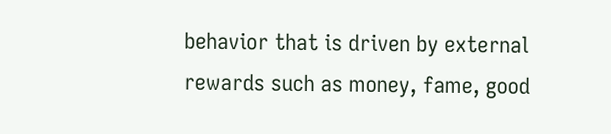behavior that is driven by external rewards such as money, fame, good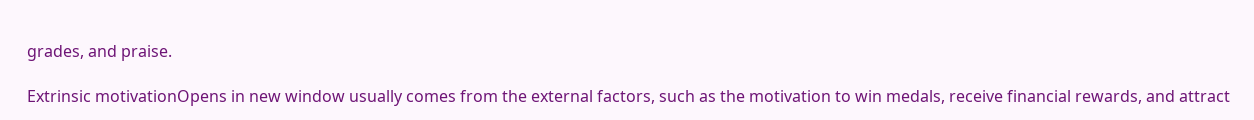grades, and praise.

Extrinsic motivationOpens in new window usually comes from the external factors, such as the motivation to win medals, receive financial rewards, and attract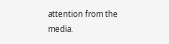attention from the media.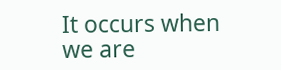It occurs when we are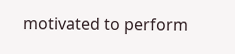motivated to perform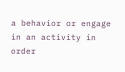a behavior or engage in an activity in order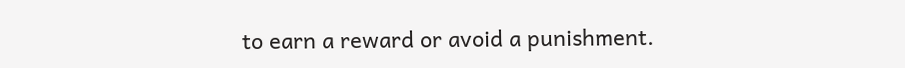to earn a reward or avoid a punishment.